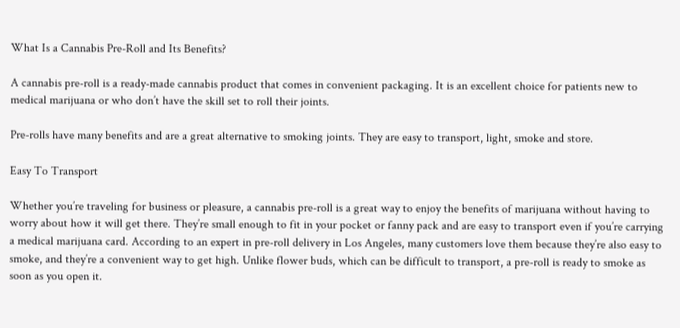What Is a Cannabis Pre-Roll and Its Benefits?

A cannabis pre-roll is a ready-made cannabis product that comes in convenient packaging. It is an excellent choice for patients new to medical marijuana or who don’t have the skill set to roll their joints.

Pre-rolls have many benefits and are a great alternative to smoking joints. They are easy to transport, light, smoke and store.

Easy To Transport

Whether you’re traveling for business or pleasure, a cannabis pre-roll is a great way to enjoy the benefits of marijuana without having to worry about how it will get there. They’re small enough to fit in your pocket or fanny pack and are easy to transport even if you’re carrying a medical marijuana card. According to an expert in pre-roll delivery in Los Angeles, many customers love them because they’re also easy to smoke, and they’re a convenient way to get high. Unlike flower buds, which can be difficult to transport, a pre-roll is ready to smoke as soon as you open it.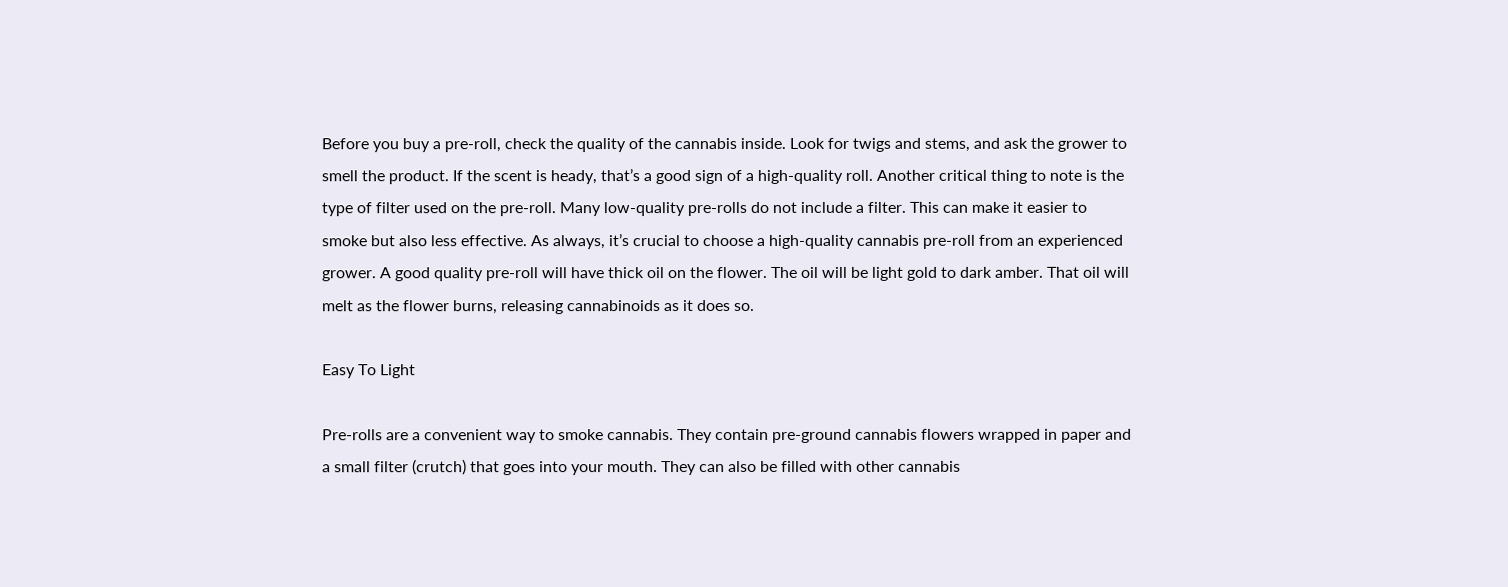Before you buy a pre-roll, check the quality of the cannabis inside. Look for twigs and stems, and ask the grower to smell the product. If the scent is heady, that’s a good sign of a high-quality roll. Another critical thing to note is the type of filter used on the pre-roll. Many low-quality pre-rolls do not include a filter. This can make it easier to smoke but also less effective. As always, it’s crucial to choose a high-quality cannabis pre-roll from an experienced grower. A good quality pre-roll will have thick oil on the flower. The oil will be light gold to dark amber. That oil will melt as the flower burns, releasing cannabinoids as it does so.

Easy To Light

Pre-rolls are a convenient way to smoke cannabis. They contain pre-ground cannabis flowers wrapped in paper and a small filter (crutch) that goes into your mouth. They can also be filled with other cannabis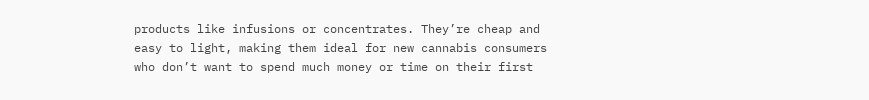products like infusions or concentrates. They’re cheap and easy to light, making them ideal for new cannabis consumers who don’t want to spend much money or time on their first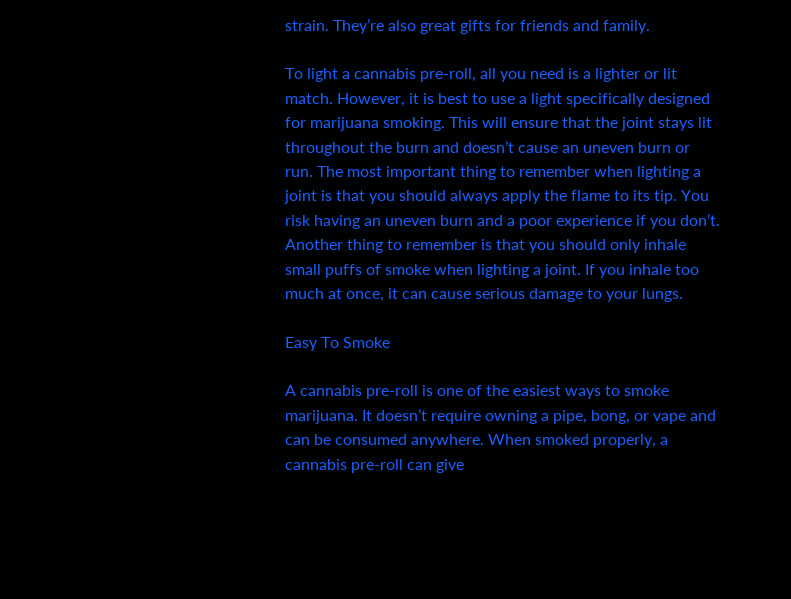strain. They’re also great gifts for friends and family.

To light a cannabis pre-roll, all you need is a lighter or lit match. However, it is best to use a light specifically designed for marijuana smoking. This will ensure that the joint stays lit throughout the burn and doesn’t cause an uneven burn or run. The most important thing to remember when lighting a joint is that you should always apply the flame to its tip. You risk having an uneven burn and a poor experience if you don’t. Another thing to remember is that you should only inhale small puffs of smoke when lighting a joint. If you inhale too much at once, it can cause serious damage to your lungs.

Easy To Smoke

A cannabis pre-roll is one of the easiest ways to smoke marijuana. It doesn’t require owning a pipe, bong, or vape and can be consumed anywhere. When smoked properly, a cannabis pre-roll can give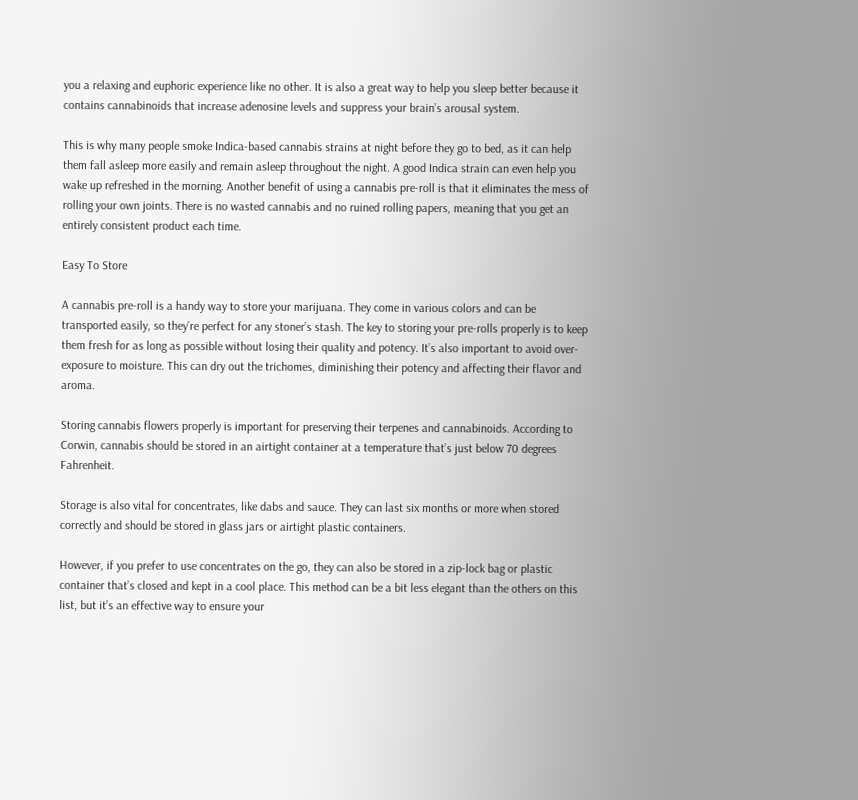you a relaxing and euphoric experience like no other. It is also a great way to help you sleep better because it contains cannabinoids that increase adenosine levels and suppress your brain’s arousal system.

This is why many people smoke Indica-based cannabis strains at night before they go to bed, as it can help them fall asleep more easily and remain asleep throughout the night. A good Indica strain can even help you wake up refreshed in the morning. Another benefit of using a cannabis pre-roll is that it eliminates the mess of rolling your own joints. There is no wasted cannabis and no ruined rolling papers, meaning that you get an entirely consistent product each time.

Easy To Store

A cannabis pre-roll is a handy way to store your marijuana. They come in various colors and can be transported easily, so they’re perfect for any stoner’s stash. The key to storing your pre-rolls properly is to keep them fresh for as long as possible without losing their quality and potency. It’s also important to avoid over-exposure to moisture. This can dry out the trichomes, diminishing their potency and affecting their flavor and aroma.

Storing cannabis flowers properly is important for preserving their terpenes and cannabinoids. According to Corwin, cannabis should be stored in an airtight container at a temperature that’s just below 70 degrees Fahrenheit.

Storage is also vital for concentrates, like dabs and sauce. They can last six months or more when stored correctly and should be stored in glass jars or airtight plastic containers.

However, if you prefer to use concentrates on the go, they can also be stored in a zip-lock bag or plastic container that’s closed and kept in a cool place. This method can be a bit less elegant than the others on this list, but it’s an effective way to ensure your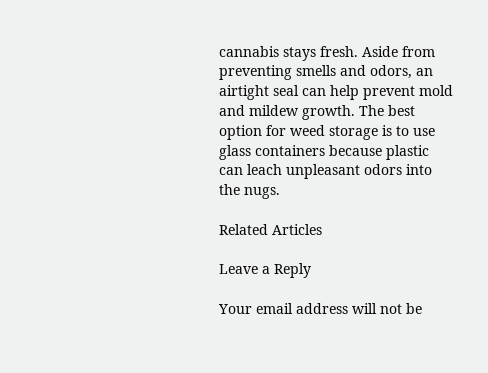cannabis stays fresh. Aside from preventing smells and odors, an airtight seal can help prevent mold and mildew growth. The best option for weed storage is to use glass containers because plastic can leach unpleasant odors into the nugs.

Related Articles

Leave a Reply

Your email address will not be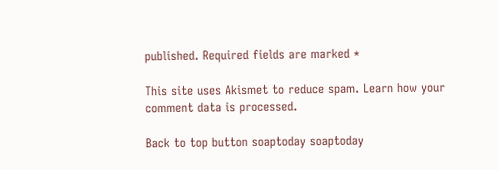published. Required fields are marked *

This site uses Akismet to reduce spam. Learn how your comment data is processed.

Back to top button soaptoday soaptoday